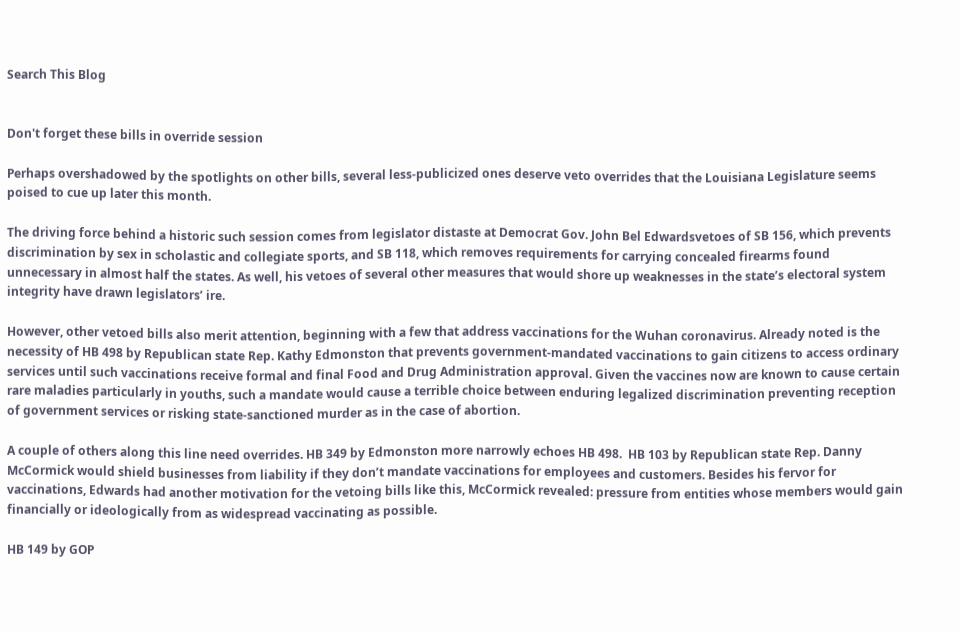Search This Blog


Don't forget these bills in override session

Perhaps overshadowed by the spotlights on other bills, several less-publicized ones deserve veto overrides that the Louisiana Legislature seems poised to cue up later this month.

The driving force behind a historic such session comes from legislator distaste at Democrat Gov. John Bel Edwardsvetoes of SB 156, which prevents discrimination by sex in scholastic and collegiate sports, and SB 118, which removes requirements for carrying concealed firearms found unnecessary in almost half the states. As well, his vetoes of several other measures that would shore up weaknesses in the state’s electoral system integrity have drawn legislators’ ire.

However, other vetoed bills also merit attention, beginning with a few that address vaccinations for the Wuhan coronavirus. Already noted is the necessity of HB 498 by Republican state Rep. Kathy Edmonston that prevents government-mandated vaccinations to gain citizens to access ordinary services until such vaccinations receive formal and final Food and Drug Administration approval. Given the vaccines now are known to cause certain rare maladies particularly in youths, such a mandate would cause a terrible choice between enduring legalized discrimination preventing reception of government services or risking state-sanctioned murder as in the case of abortion.

A couple of others along this line need overrides. HB 349 by Edmonston more narrowly echoes HB 498.  HB 103 by Republican state Rep. Danny McCormick would shield businesses from liability if they don’t mandate vaccinations for employees and customers. Besides his fervor for vaccinations, Edwards had another motivation for the vetoing bills like this, McCormick revealed: pressure from entities whose members would gain financially or ideologically from as widespread vaccinating as possible.

HB 149 by GOP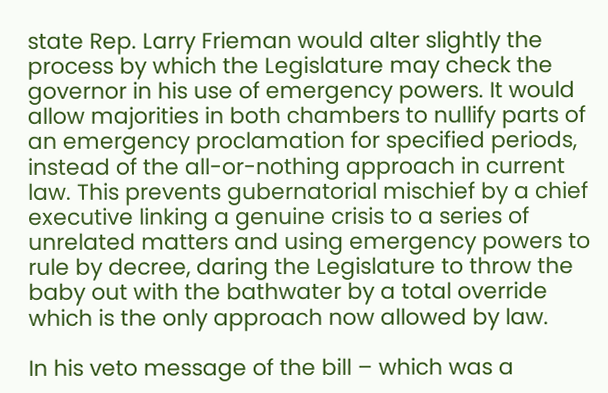state Rep. Larry Frieman would alter slightly the process by which the Legislature may check the governor in his use of emergency powers. It would allow majorities in both chambers to nullify parts of an emergency proclamation for specified periods, instead of the all-or-nothing approach in current law. This prevents gubernatorial mischief by a chief executive linking a genuine crisis to a series of unrelated matters and using emergency powers to rule by decree, daring the Legislature to throw the baby out with the bathwater by a total override which is the only approach now allowed by law.

In his veto message of the bill – which was a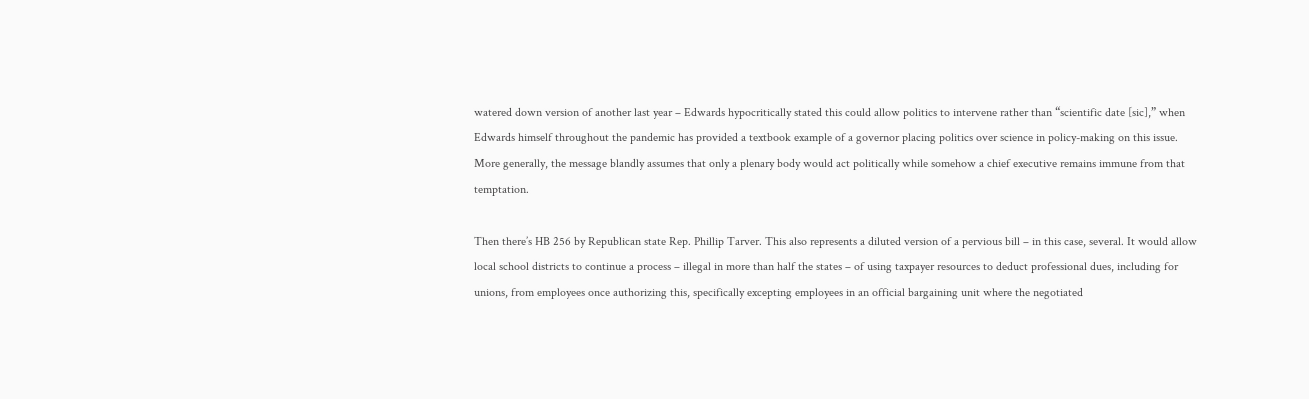watered down version of another last year – Edwards hypocritically stated this could allow politics to intervene rather than “scientific date [sic],” when Edwards himself throughout the pandemic has provided a textbook example of a governor placing politics over science in policy-making on this issue. More generally, the message blandly assumes that only a plenary body would act politically while somehow a chief executive remains immune from that temptation.

Then there’s HB 256 by Republican state Rep. Phillip Tarver. This also represents a diluted version of a pervious bill – in this case, several. It would allow local school districts to continue a process – illegal in more than half the states – of using taxpayer resources to deduct professional dues, including for unions, from employees once authorizing this, specifically excepting employees in an official bargaining unit where the negotiated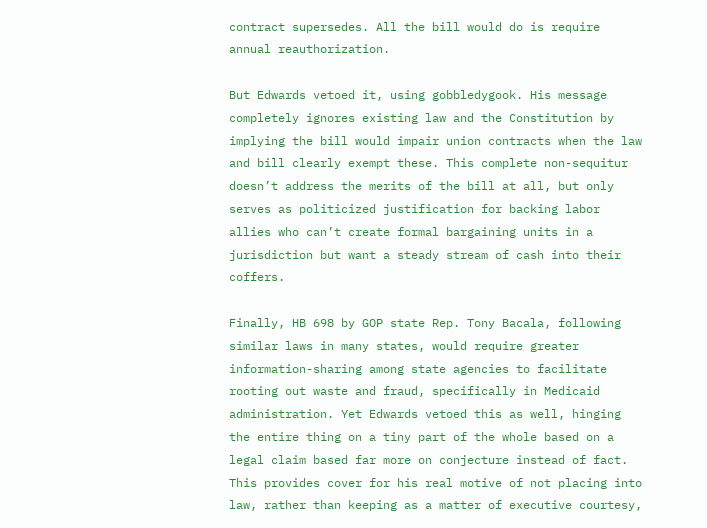contract supersedes. All the bill would do is require annual reauthorization.

But Edwards vetoed it, using gobbledygook. His message completely ignores existing law and the Constitution by implying the bill would impair union contracts when the law and bill clearly exempt these. This complete non-sequitur doesn’t address the merits of the bill at all, but only serves as politicized justification for backing labor allies who can’t create formal bargaining units in a jurisdiction but want a steady stream of cash into their coffers.

Finally, HB 698 by GOP state Rep. Tony Bacala, following similar laws in many states, would require greater information-sharing among state agencies to facilitate rooting out waste and fraud, specifically in Medicaid administration. Yet Edwards vetoed this as well, hinging the entire thing on a tiny part of the whole based on a legal claim based far more on conjecture instead of fact. This provides cover for his real motive of not placing into law, rather than keeping as a matter of executive courtesy,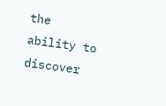the ability to discover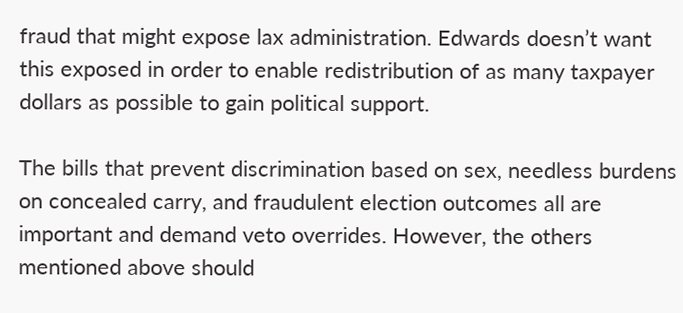fraud that might expose lax administration. Edwards doesn’t want this exposed in order to enable redistribution of as many taxpayer dollars as possible to gain political support.

The bills that prevent discrimination based on sex, needless burdens on concealed carry, and fraudulent election outcomes all are important and demand veto overrides. However, the others mentioned above should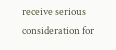receive serious consideration for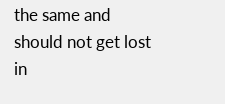the same and should not get lost in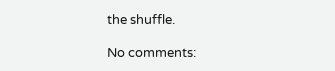the shuffle.

No comments: